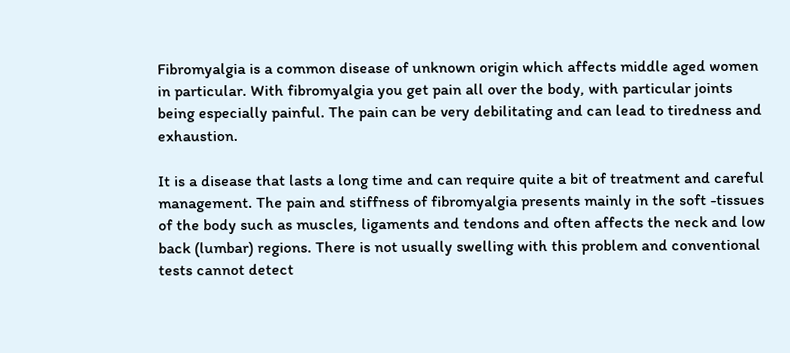Fibromyalgia is a common disease of unknown origin which affects middle aged women in particular. With fibromyalgia you get pain all over the body, with particular joints being especially painful. The pain can be very debilitating and can lead to tiredness and exhaustion.

It is a disease that lasts a long time and can require quite a bit of treatment and careful management. The pain and stiffness of fibromyalgia presents mainly in the soft -tissues of the body such as muscles, ligaments and tendons and often affects the neck and low back (lumbar) regions. There is not usually swelling with this problem and conventional tests cannot detect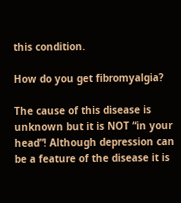this condition.

How do you get fibromyalgia?

The cause of this disease is unknown but it is NOT “in your head”! Although depression can be a feature of the disease it is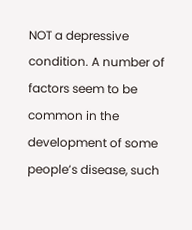NOT a depressive condition. A number of factors seem to be common in the development of some people’s disease, such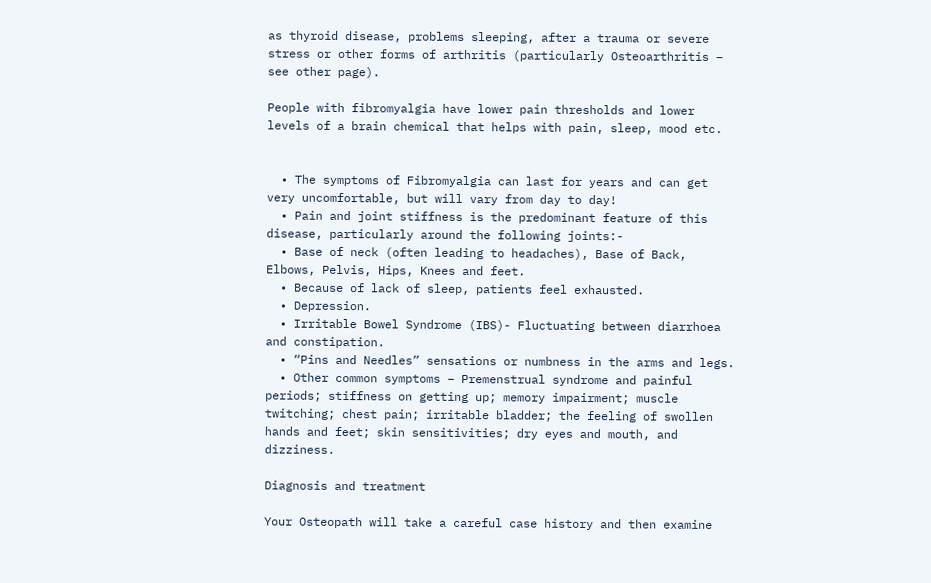as thyroid disease, problems sleeping, after a trauma or severe stress or other forms of arthritis (particularly Osteoarthritis – see other page).

People with fibromyalgia have lower pain thresholds and lower levels of a brain chemical that helps with pain, sleep, mood etc.


  • The symptoms of Fibromyalgia can last for years and can get very uncomfortable, but will vary from day to day!
  • Pain and joint stiffness is the predominant feature of this disease, particularly around the following joints:-
  • Base of neck (often leading to headaches), Base of Back, Elbows, Pelvis, Hips, Knees and feet.
  • Because of lack of sleep, patients feel exhausted.
  • Depression.
  • Irritable Bowel Syndrome (IBS)- Fluctuating between diarrhoea and constipation.
  • “Pins and Needles” sensations or numbness in the arms and legs.
  • Other common symptoms – Premenstrual syndrome and painful periods; stiffness on getting up; memory impairment; muscle twitching; chest pain; irritable bladder; the feeling of swollen hands and feet; skin sensitivities; dry eyes and mouth, and dizziness.

Diagnosis and treatment

Your Osteopath will take a careful case history and then examine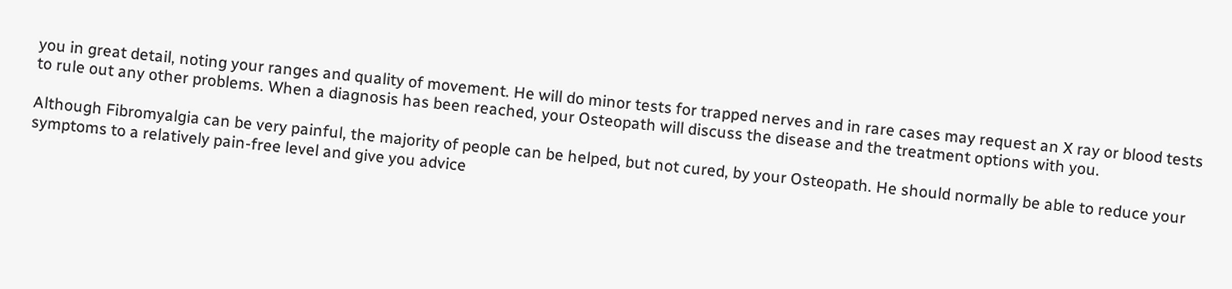you in great detail, noting your ranges and quality of movement. He will do minor tests for trapped nerves and in rare cases may request an X ray or blood tests to rule out any other problems. When a diagnosis has been reached, your Osteopath will discuss the disease and the treatment options with you.

Although Fibromyalgia can be very painful, the majority of people can be helped, but not cured, by your Osteopath. He should normally be able to reduce your symptoms to a relatively pain-free level and give you advice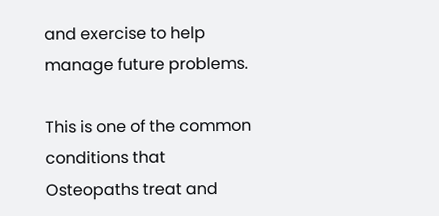and exercise to help manage future problems.

This is one of the common conditions that Osteopaths treat and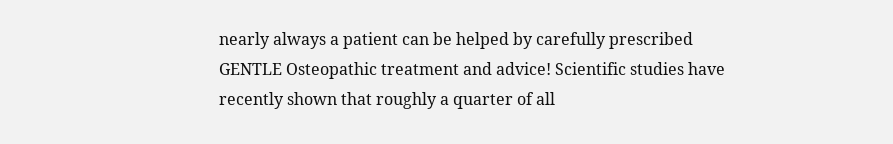nearly always a patient can be helped by carefully prescribed GENTLE Osteopathic treatment and advice! Scientific studies have recently shown that roughly a quarter of all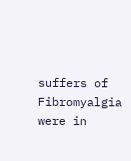suffers of Fibromyalgia were in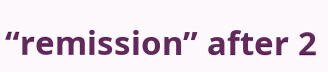“remission” after 2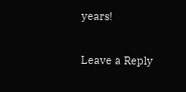years!

Leave a Reply